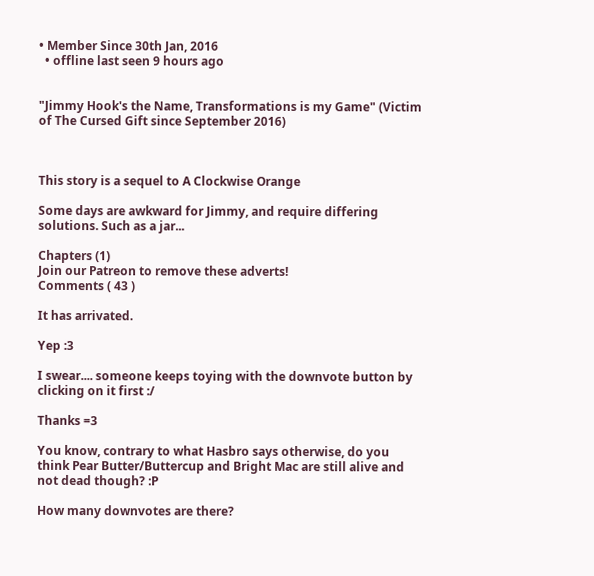• Member Since 30th Jan, 2016
  • offline last seen 9 hours ago


"Jimmy Hook's the Name, Transformations is my Game" (Victim of The Cursed Gift since September 2016)



This story is a sequel to A Clockwise Orange

Some days are awkward for Jimmy, and require differing solutions. Such as a jar...

Chapters (1)
Join our Patreon to remove these adverts!
Comments ( 43 )

It has arrivated.

Yep :3

I swear.... someone keeps toying with the downvote button by clicking on it first :/

Thanks =3

You know, contrary to what Hasbro says otherwise, do you think Pear Butter/Buttercup and Bright Mac are still alive and not dead though? :P

How many downvotes are there?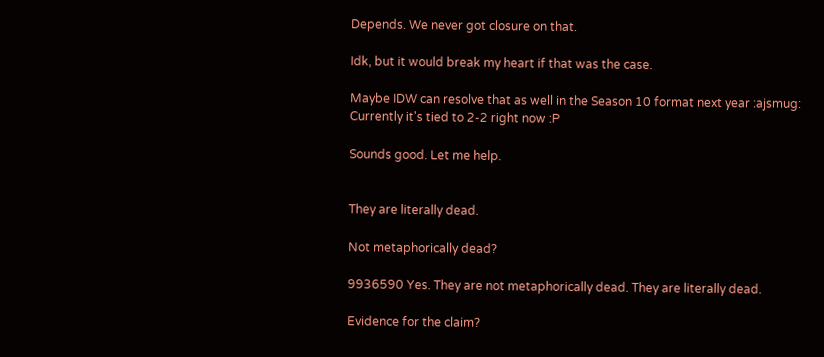Depends. We never got closure on that.

Idk, but it would break my heart if that was the case.

Maybe IDW can resolve that as well in the Season 10 format next year :ajsmug:
Currently it's tied to 2-2 right now :P

Sounds good. Let me help.


They are literally dead.

Not metaphorically dead?

9936590 Yes. They are not metaphorically dead. They are literally dead.

Evidence for the claim?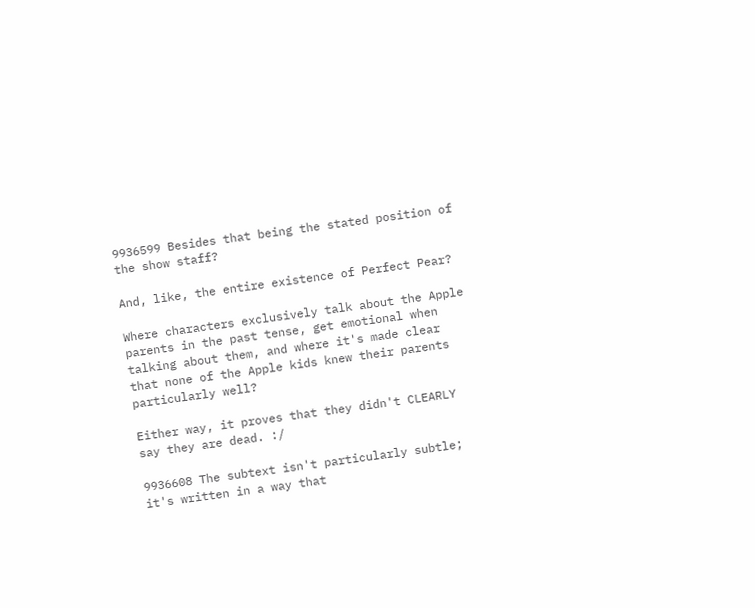9936599 Besides that being the stated position of the show staff?

And, like, the entire existence of Perfect Pear?

Where characters exclusively talk about the Apple parents in the past tense, get emotional when talking about them, and where it's made clear that none of the Apple kids knew their parents particularly well?

Either way, it proves that they didn't CLEARLY say they are dead. :/

9936608 The subtext isn't particularly subtle; it's written in a way that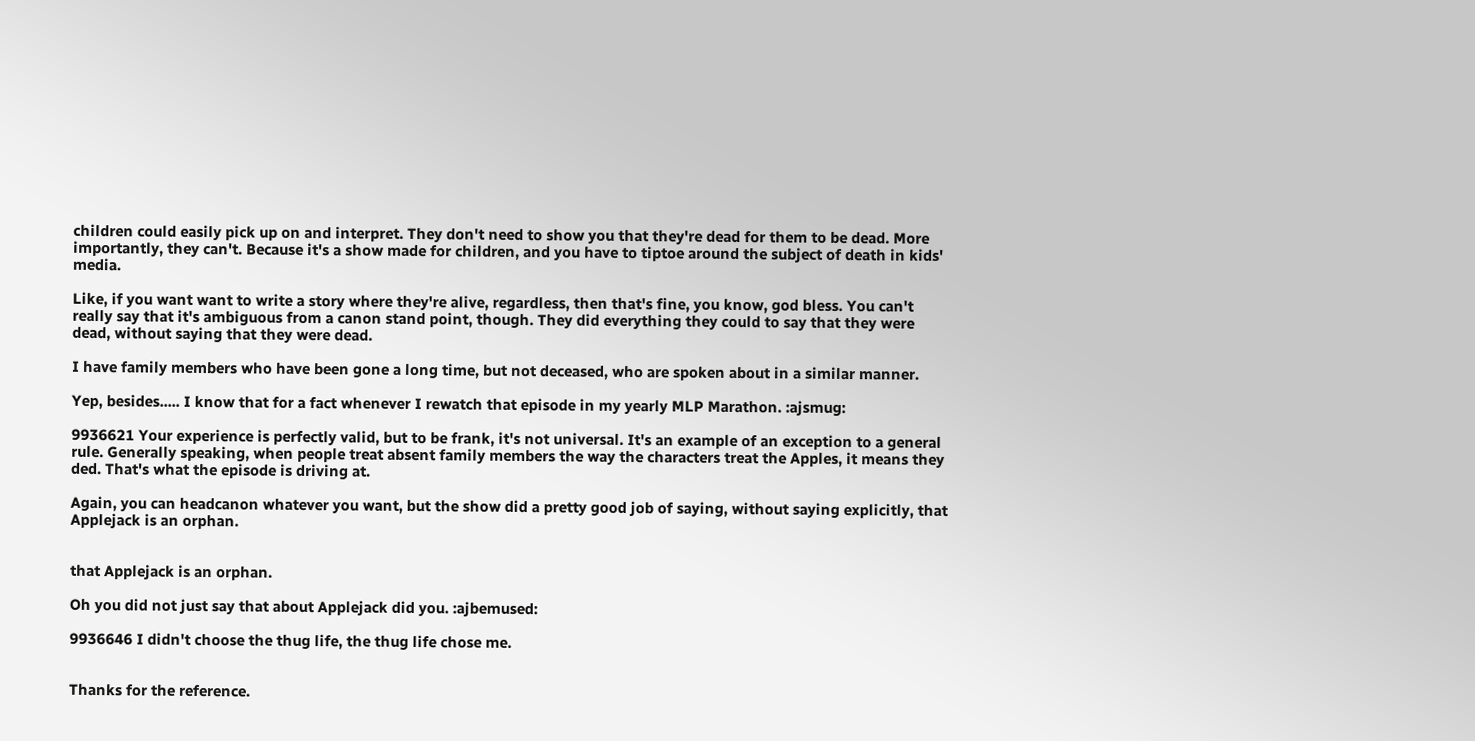children could easily pick up on and interpret. They don't need to show you that they're dead for them to be dead. More importantly, they can't. Because it's a show made for children, and you have to tiptoe around the subject of death in kids' media.

Like, if you want want to write a story where they're alive, regardless, then that's fine, you know, god bless. You can't really say that it's ambiguous from a canon stand point, though. They did everything they could to say that they were dead, without saying that they were dead.

I have family members who have been gone a long time, but not deceased, who are spoken about in a similar manner.

Yep, besides..... I know that for a fact whenever I rewatch that episode in my yearly MLP Marathon. :ajsmug:

9936621 Your experience is perfectly valid, but to be frank, it's not universal. It's an example of an exception to a general rule. Generally speaking, when people treat absent family members the way the characters treat the Apples, it means they ded. That's what the episode is driving at.

Again, you can headcanon whatever you want, but the show did a pretty good job of saying, without saying explicitly, that Applejack is an orphan.


that Applejack is an orphan.

Oh you did not just say that about Applejack did you. :ajbemused:

9936646 I didn't choose the thug life, the thug life chose me.


Thanks for the reference.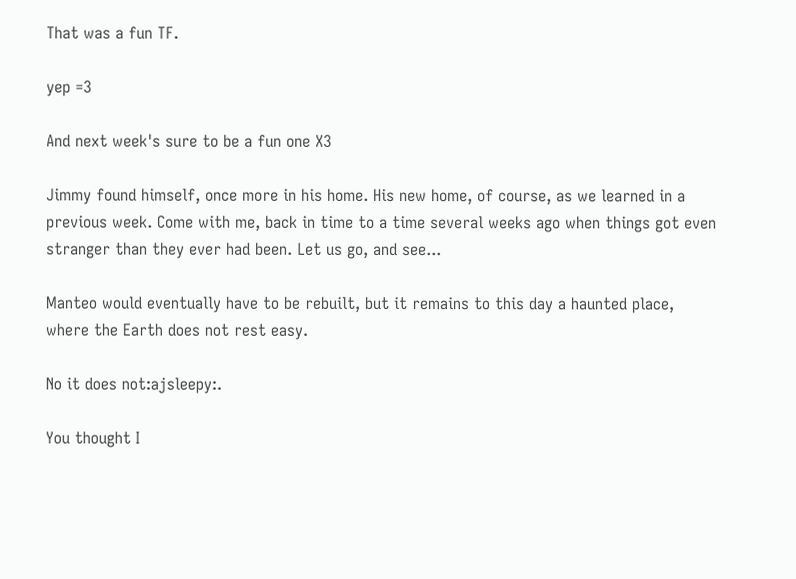That was a fun TF.

yep =3

And next week's sure to be a fun one X3

Jimmy found himself, once more in his home. His new home, of course, as we learned in a previous week. Come with me, back in time to a time several weeks ago when things got even stranger than they ever had been. Let us go, and see...

Manteo would eventually have to be rebuilt, but it remains to this day a haunted place, where the Earth does not rest easy.

No it does not:ajsleepy:.

You thought I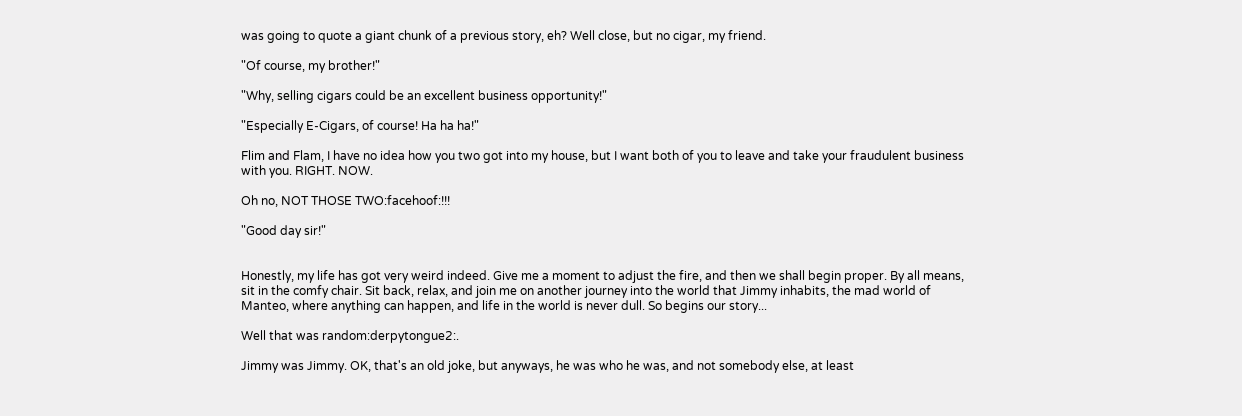was going to quote a giant chunk of a previous story, eh? Well close, but no cigar, my friend.

"Of course, my brother!"

"Why, selling cigars could be an excellent business opportunity!"

"Especially E-Cigars, of course! Ha ha ha!"

Flim and Flam, I have no idea how you two got into my house, but I want both of you to leave and take your fraudulent business with you. RIGHT. NOW.

Oh no, NOT THOSE TWO:facehoof:!!!

"Good day sir!"


Honestly, my life has got very weird indeed. Give me a moment to adjust the fire, and then we shall begin proper. By all means, sit in the comfy chair. Sit back, relax, and join me on another journey into the world that Jimmy inhabits, the mad world of Manteo, where anything can happen, and life in the world is never dull. So begins our story...

Well that was random:derpytongue2:.

Jimmy was Jimmy. OK, that's an old joke, but anyways, he was who he was, and not somebody else, at least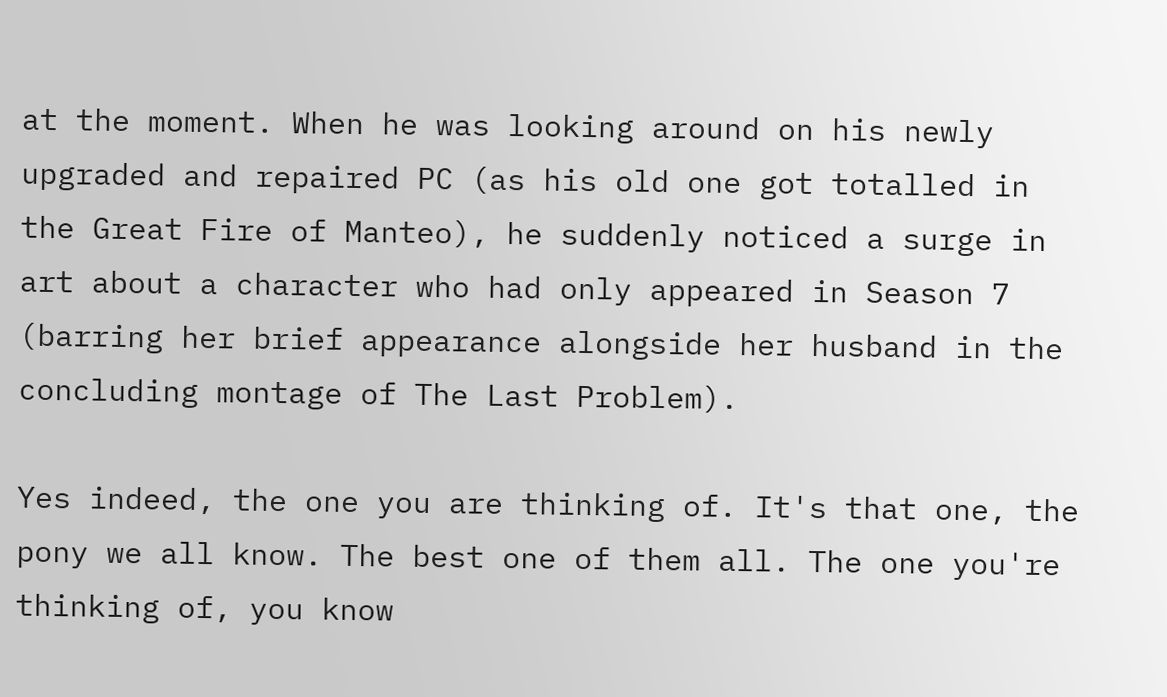at the moment. When he was looking around on his newly upgraded and repaired PC (as his old one got totalled in the Great Fire of Manteo), he suddenly noticed a surge in art about a character who had only appeared in Season 7 (barring her brief appearance alongside her husband in the concluding montage of The Last Problem).

Yes indeed, the one you are thinking of. It's that one, the pony we all know. The best one of them all. The one you're thinking of, you know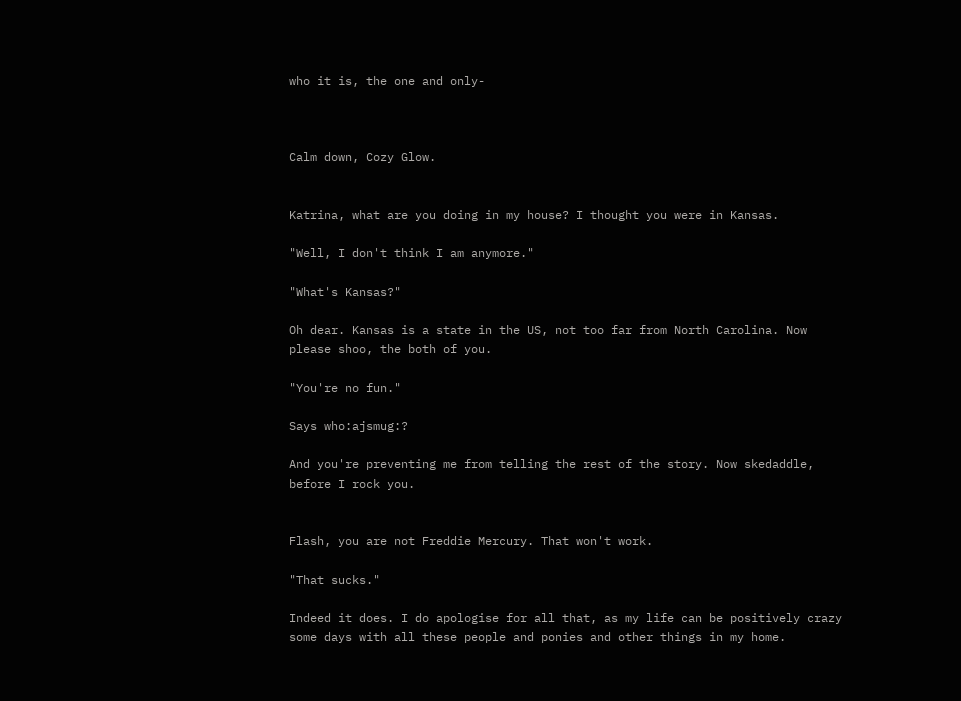who it is, the one and only-



Calm down, Cozy Glow.


Katrina, what are you doing in my house? I thought you were in Kansas.

"Well, I don't think I am anymore."

"What's Kansas?"

Oh dear. Kansas is a state in the US, not too far from North Carolina. Now please shoo, the both of you.

"You're no fun."

Says who:ajsmug:?

And you're preventing me from telling the rest of the story. Now skedaddle, before I rock you.


Flash, you are not Freddie Mercury. That won't work.

"That sucks."

Indeed it does. I do apologise for all that, as my life can be positively crazy some days with all these people and ponies and other things in my home.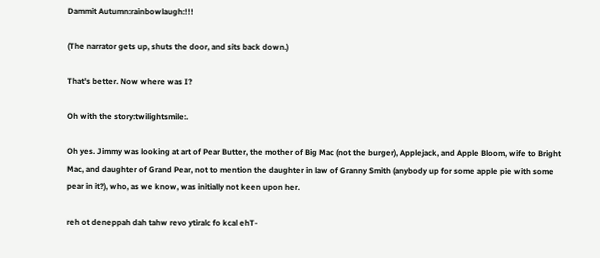Dammit Autumn:rainbowlaugh:!!!

(The narrator gets up, shuts the door, and sits back down.)

That's better. Now where was I?

Oh with the story:twilightsmile:.

Oh yes. Jimmy was looking at art of Pear Butter, the mother of Big Mac (not the burger), Applejack, and Apple Bloom, wife to Bright Mac, and daughter of Grand Pear, not to mention the daughter in law of Granny Smith (anybody up for some apple pie with some pear in it?), who, as we know, was initially not keen upon her.

reh ot deneppah dah tahw revo ytiralc fo kcal ehT-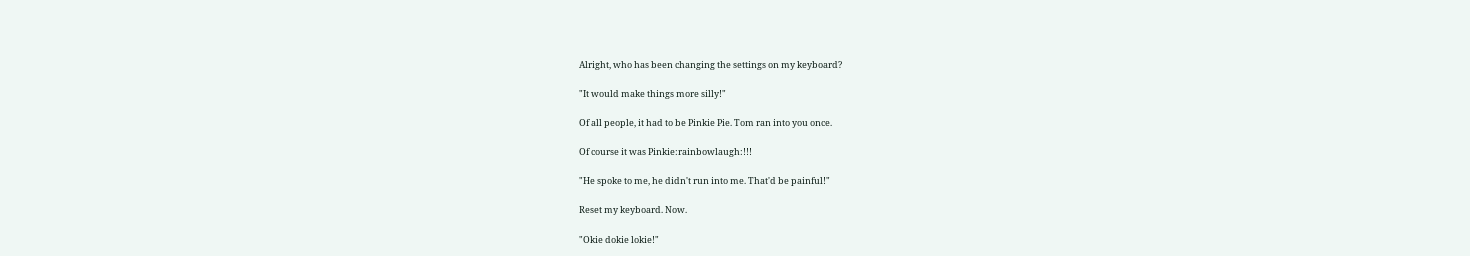Alright, who has been changing the settings on my keyboard?

"It would make things more silly!"

Of all people, it had to be Pinkie Pie. Tom ran into you once.

Of course it was Pinkie:rainbowlaugh:!!!

"He spoke to me, he didn't run into me. That'd be painful!"

Reset my keyboard. Now.

"Okie dokie lokie!"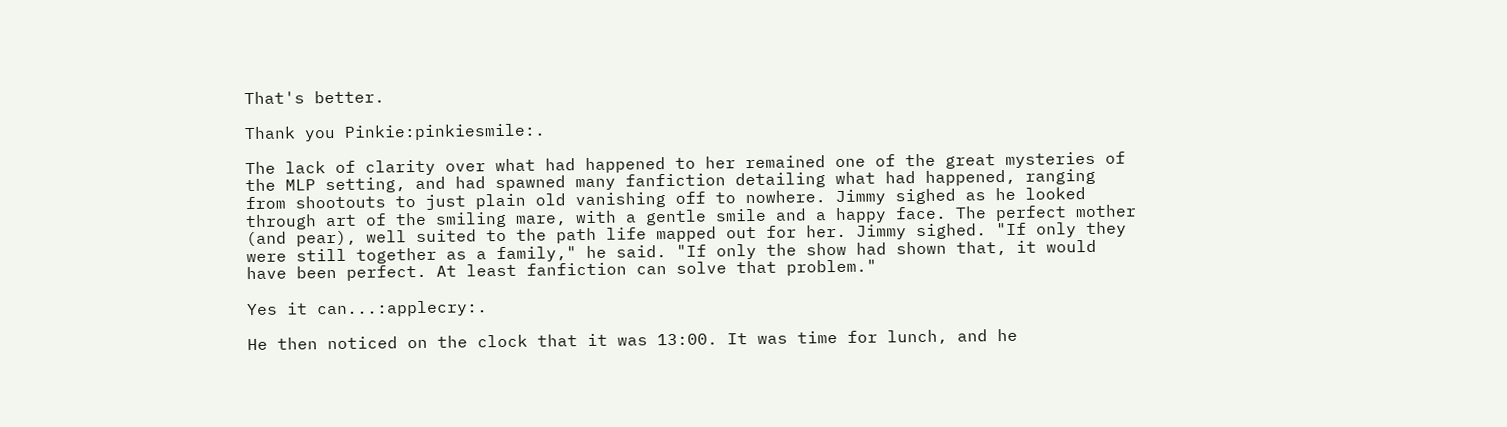That's better.

Thank you Pinkie:pinkiesmile:.

The lack of clarity over what had happened to her remained one of the great mysteries of the MLP setting, and had spawned many fanfiction detailing what had happened, ranging from shootouts to just plain old vanishing off to nowhere. Jimmy sighed as he looked through art of the smiling mare, with a gentle smile and a happy face. The perfect mother (and pear), well suited to the path life mapped out for her. Jimmy sighed. "If only they were still together as a family," he said. "If only the show had shown that, it would have been perfect. At least fanfiction can solve that problem."

Yes it can...:applecry:.

He then noticed on the clock that it was 13:00. It was time for lunch, and he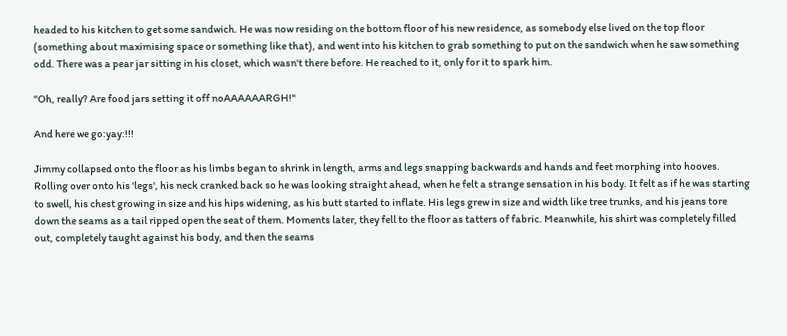headed to his kitchen to get some sandwich. He was now residing on the bottom floor of his new residence, as somebody else lived on the top floor (something about maximising space or something like that), and went into his kitchen to grab something to put on the sandwich when he saw something odd. There was a pear jar sitting in his closet, which wasn't there before. He reached to it, only for it to spark him.

"Oh, really? Are food jars setting it off noAAAAAARGH!"

And here we go:yay:!!!

Jimmy collapsed onto the floor as his limbs began to shrink in length, arms and legs snapping backwards and hands and feet morphing into hooves. Rolling over onto his 'legs', his neck cranked back so he was looking straight ahead, when he felt a strange sensation in his body. It felt as if he was starting to swell, his chest growing in size and his hips widening, as his butt started to inflate. His legs grew in size and width like tree trunks, and his jeans tore down the seams as a tail ripped open the seat of them. Moments later, they fell to the floor as tatters of fabric. Meanwhile, his shirt was completely filled out, completely taught against his body, and then the seams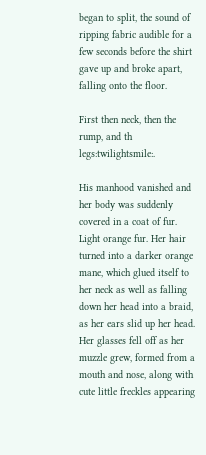began to split, the sound of ripping fabric audible for a few seconds before the shirt gave up and broke apart, falling onto the floor.

First then neck, then the rump, and th legs:twilightsmile:.

His manhood vanished and her body was suddenly covered in a coat of fur. Light orange fur. Her hair turned into a darker orange mane, which glued itself to her neck as well as falling down her head into a braid, as her ears slid up her head. Her glasses fell off as her muzzle grew, formed from a mouth and nose, along with cute little freckles appearing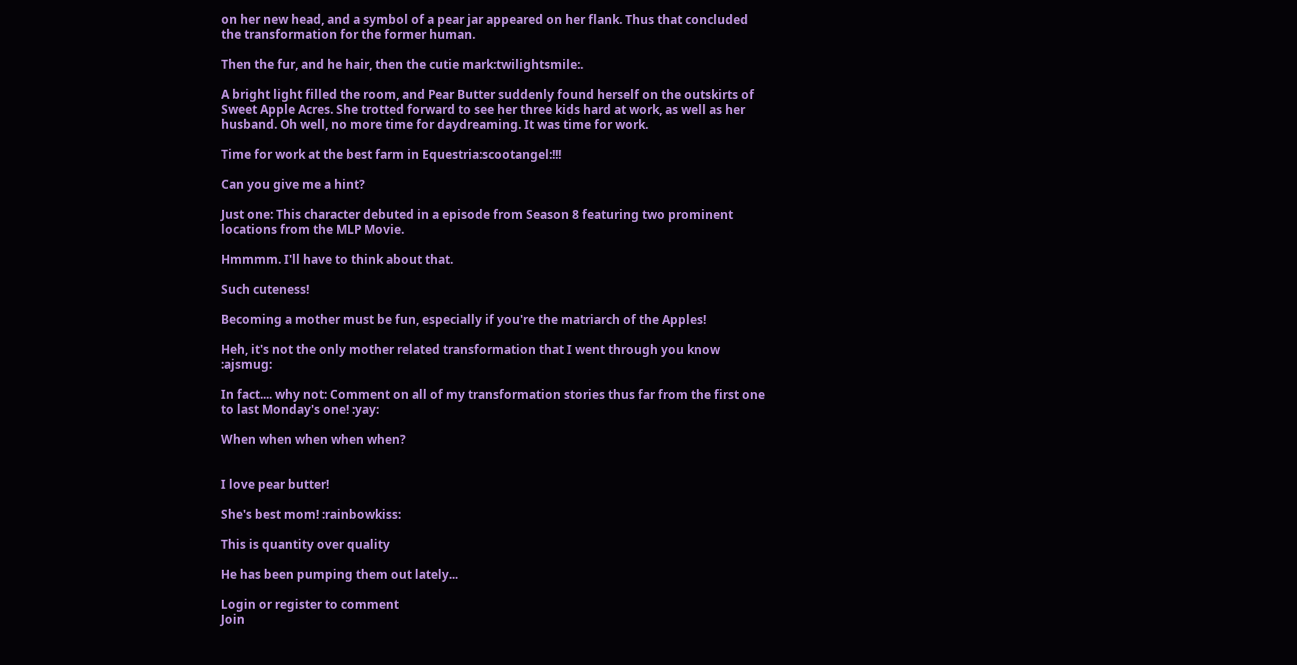on her new head, and a symbol of a pear jar appeared on her flank. Thus that concluded the transformation for the former human.

Then the fur, and he hair, then the cutie mark:twilightsmile:.

A bright light filled the room, and Pear Butter suddenly found herself on the outskirts of Sweet Apple Acres. She trotted forward to see her three kids hard at work, as well as her husband. Oh well, no more time for daydreaming. It was time for work.

Time for work at the best farm in Equestria:scootangel:!!!

Can you give me a hint?

Just one: This character debuted in a episode from Season 8 featuring two prominent locations from the MLP Movie.

Hmmmm. I'll have to think about that.

Such cuteness!

Becoming a mother must be fun, especially if you're the matriarch of the Apples!

Heh, it's not the only mother related transformation that I went through you know :ajsmug:

In fact.... why not: Comment on all of my transformation stories thus far from the first one to last Monday's one! :yay:

When when when when when?


I love pear butter!

She's best mom! :rainbowkiss:

This is quantity over quality

He has been pumping them out lately...

Login or register to comment
Join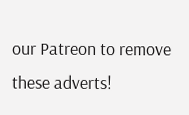our Patreon to remove these adverts!